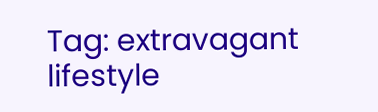Tag: extravagant lifestyle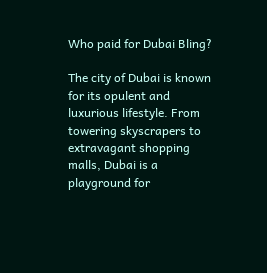Who paid for Dubai Bling?

The city of Dubai is known for its opulent and luxurious lifestyle. From towering skyscrapers to extravagant shopping malls, Dubai is a playground for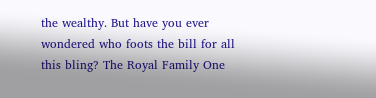the wealthy. But have you ever wondered who foots the bill for all this bling? The Royal Family One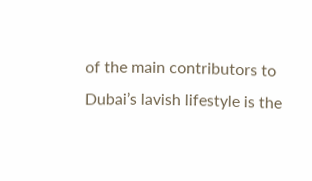of the main contributors to Dubai’s lavish lifestyle is the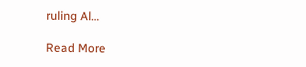ruling Al…

Read More